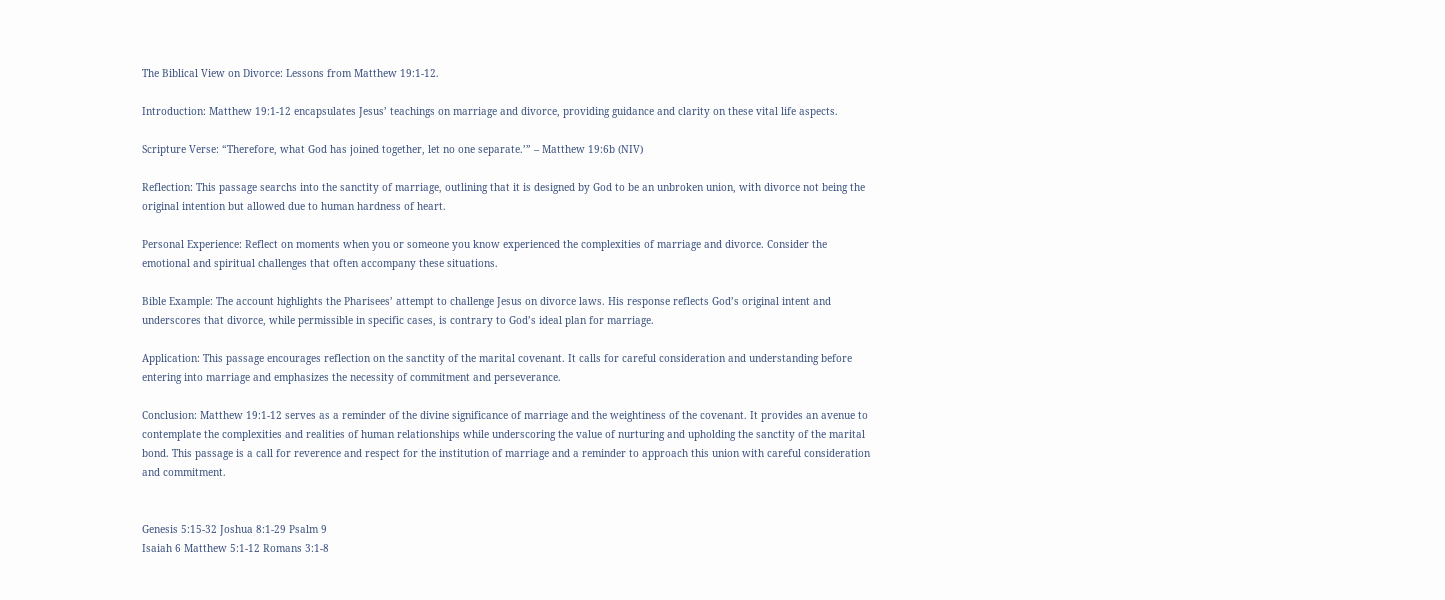The Biblical View on Divorce: Lessons from Matthew 19:1-12.

Introduction: Matthew 19:1-12 encapsulates Jesus’ teachings on marriage and divorce, providing guidance and clarity on these vital life aspects.

Scripture Verse: “Therefore, what God has joined together, let no one separate.’” – Matthew 19:6b (NIV)

Reflection: This passage searchs into the sanctity of marriage, outlining that it is designed by God to be an unbroken union, with divorce not being the original intention but allowed due to human hardness of heart.

Personal Experience: Reflect on moments when you or someone you know experienced the complexities of marriage and divorce. Consider the emotional and spiritual challenges that often accompany these situations.

Bible Example: The account highlights the Pharisees’ attempt to challenge Jesus on divorce laws. His response reflects God’s original intent and underscores that divorce, while permissible in specific cases, is contrary to God’s ideal plan for marriage.

Application: This passage encourages reflection on the sanctity of the marital covenant. It calls for careful consideration and understanding before entering into marriage and emphasizes the necessity of commitment and perseverance.

Conclusion: Matthew 19:1-12 serves as a reminder of the divine significance of marriage and the weightiness of the covenant. It provides an avenue to contemplate the complexities and realities of human relationships while underscoring the value of nurturing and upholding the sanctity of the marital bond. This passage is a call for reverence and respect for the institution of marriage and a reminder to approach this union with careful consideration and commitment.


Genesis 5:15-32 Joshua 8:1-29 Psalm 9
Isaiah 6 Matthew 5:1-12 Romans 3:1-8